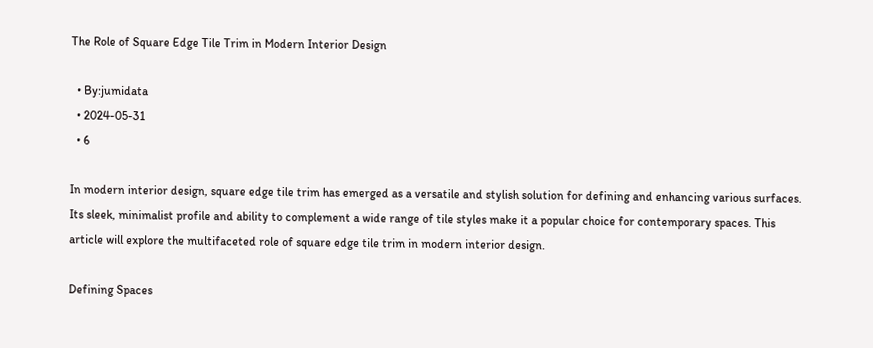The Role of Square Edge Tile Trim in Modern Interior Design

  • By:jumidata
  • 2024-05-31
  • 6

In modern interior design, square edge tile trim has emerged as a versatile and stylish solution for defining and enhancing various surfaces. Its sleek, minimalist profile and ability to complement a wide range of tile styles make it a popular choice for contemporary spaces. This article will explore the multifaceted role of square edge tile trim in modern interior design.

Defining Spaces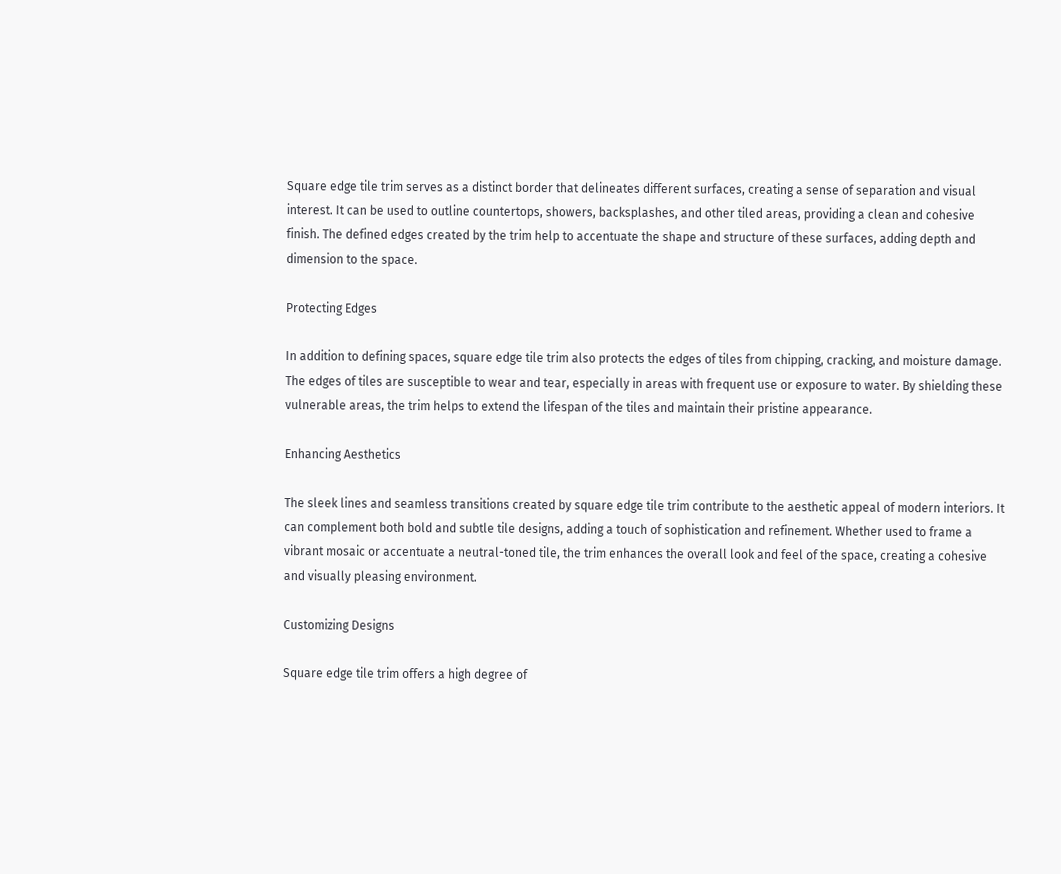Square edge tile trim serves as a distinct border that delineates different surfaces, creating a sense of separation and visual interest. It can be used to outline countertops, showers, backsplashes, and other tiled areas, providing a clean and cohesive finish. The defined edges created by the trim help to accentuate the shape and structure of these surfaces, adding depth and dimension to the space.

Protecting Edges

In addition to defining spaces, square edge tile trim also protects the edges of tiles from chipping, cracking, and moisture damage. The edges of tiles are susceptible to wear and tear, especially in areas with frequent use or exposure to water. By shielding these vulnerable areas, the trim helps to extend the lifespan of the tiles and maintain their pristine appearance.

Enhancing Aesthetics

The sleek lines and seamless transitions created by square edge tile trim contribute to the aesthetic appeal of modern interiors. It can complement both bold and subtle tile designs, adding a touch of sophistication and refinement. Whether used to frame a vibrant mosaic or accentuate a neutral-toned tile, the trim enhances the overall look and feel of the space, creating a cohesive and visually pleasing environment.

Customizing Designs

Square edge tile trim offers a high degree of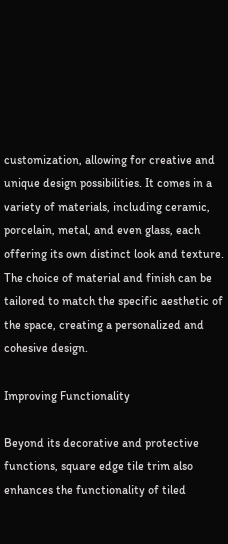customization, allowing for creative and unique design possibilities. It comes in a variety of materials, including ceramic, porcelain, metal, and even glass, each offering its own distinct look and texture. The choice of material and finish can be tailored to match the specific aesthetic of the space, creating a personalized and cohesive design.

Improving Functionality

Beyond its decorative and protective functions, square edge tile trim also enhances the functionality of tiled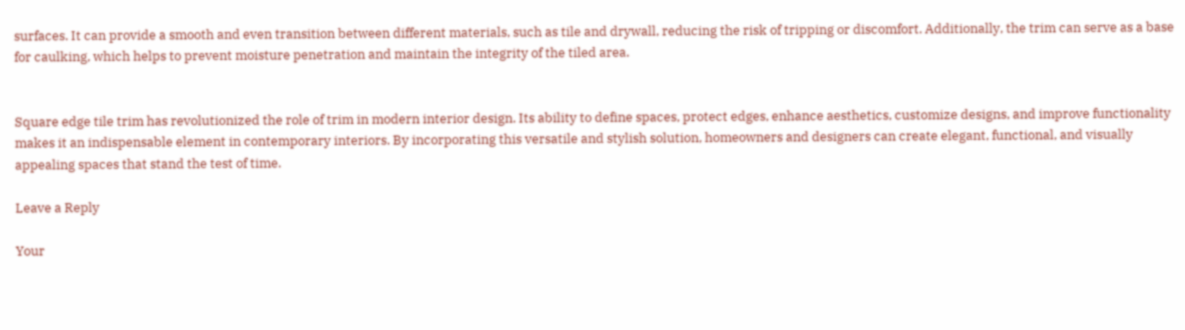surfaces. It can provide a smooth and even transition between different materials, such as tile and drywall, reducing the risk of tripping or discomfort. Additionally, the trim can serve as a base for caulking, which helps to prevent moisture penetration and maintain the integrity of the tiled area.


Square edge tile trim has revolutionized the role of trim in modern interior design. Its ability to define spaces, protect edges, enhance aesthetics, customize designs, and improve functionality makes it an indispensable element in contemporary interiors. By incorporating this versatile and stylish solution, homeowners and designers can create elegant, functional, and visually appealing spaces that stand the test of time.

Leave a Reply

Your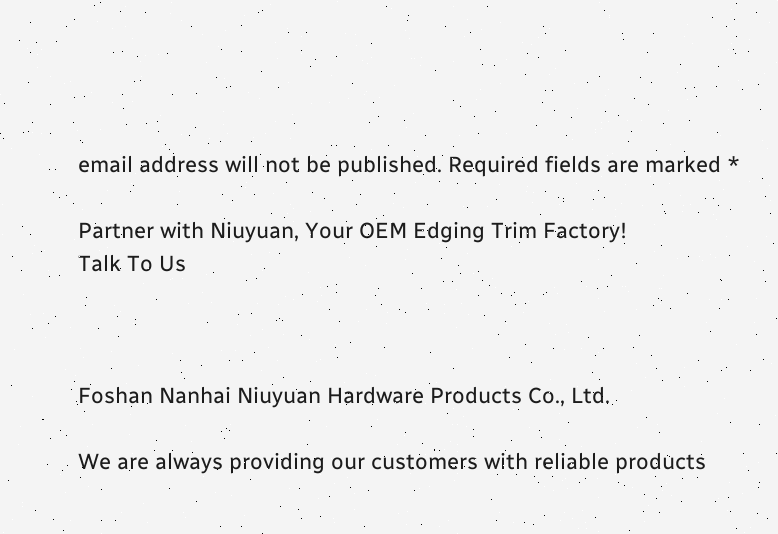email address will not be published. Required fields are marked *

Partner with Niuyuan, Your OEM Edging Trim Factory!
Talk To Us



Foshan Nanhai Niuyuan Hardware Products Co., Ltd.

We are always providing our customers with reliable products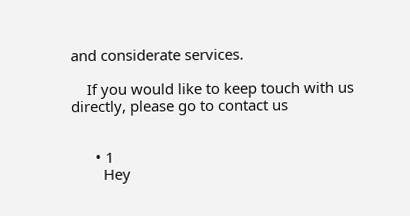and considerate services.

    If you would like to keep touch with us directly, please go to contact us


      • 1
        Hey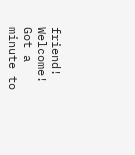friend! Welcome! Got a minute to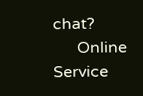chat?
      Online Service